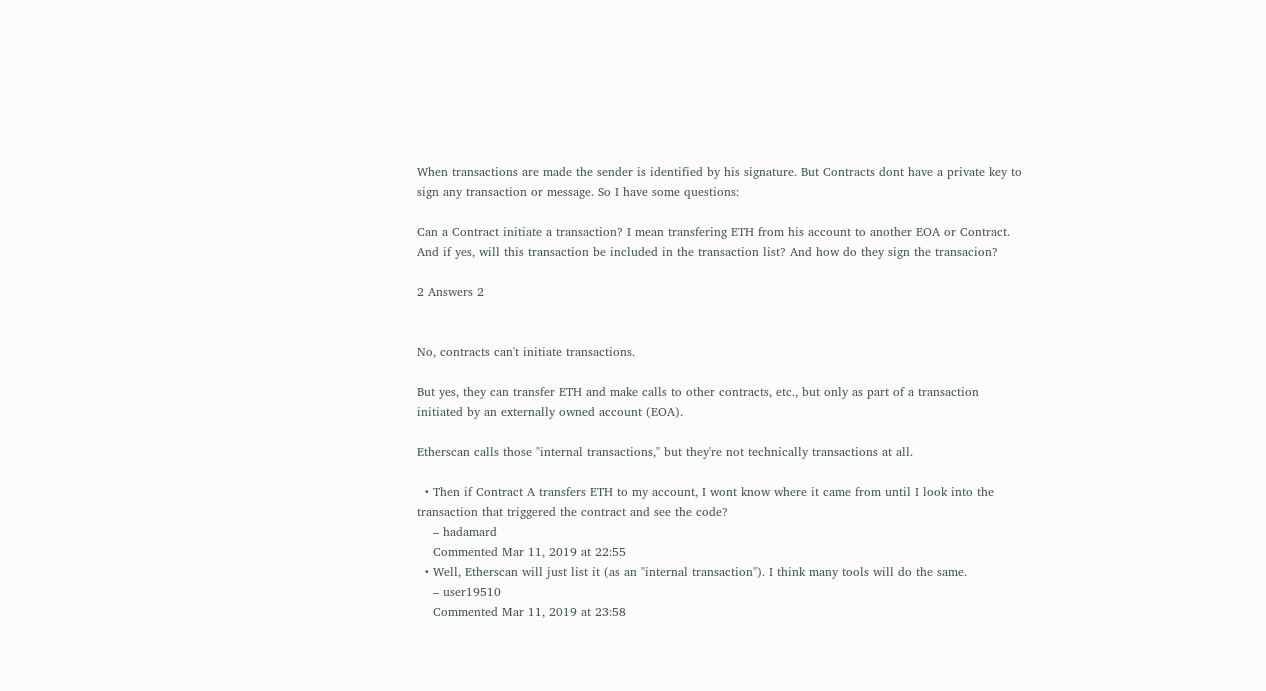When transactions are made the sender is identified by his signature. But Contracts dont have a private key to sign any transaction or message. So I have some questions:

Can a Contract initiate a transaction? I mean transfering ETH from his account to another EOA or Contract. And if yes, will this transaction be included in the transaction list? And how do they sign the transacion?

2 Answers 2


No, contracts can't initiate transactions.

But yes, they can transfer ETH and make calls to other contracts, etc., but only as part of a transaction initiated by an externally owned account (EOA).

Etherscan calls those "internal transactions," but they're not technically transactions at all.

  • Then if Contract A transfers ETH to my account, I wont know where it came from until I look into the transaction that triggered the contract and see the code?
    – hadamard
    Commented Mar 11, 2019 at 22:55
  • Well, Etherscan will just list it (as an "internal transaction"). I think many tools will do the same.
    – user19510
    Commented Mar 11, 2019 at 23:58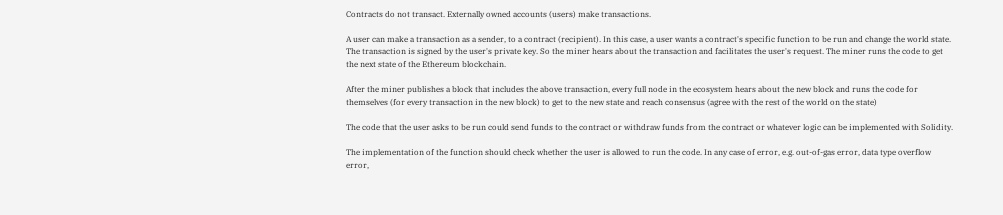Contracts do not transact. Externally owned accounts (users) make transactions.

A user can make a transaction as a sender, to a contract (recipient). In this case, a user wants a contract's specific function to be run and change the world state. The transaction is signed by the user's private key. So the miner hears about the transaction and facilitates the user's request. The miner runs the code to get the next state of the Ethereum blockchain.

After the miner publishes a block that includes the above transaction, every full node in the ecosystem hears about the new block and runs the code for themselves (for every transaction in the new block) to get to the new state and reach consensus (agree with the rest of the world on the state)

The code that the user asks to be run could send funds to the contract or withdraw funds from the contract or whatever logic can be implemented with Solidity.

The implementation of the function should check whether the user is allowed to run the code. In any case of error, e.g. out-of-gas error, data type overflow error,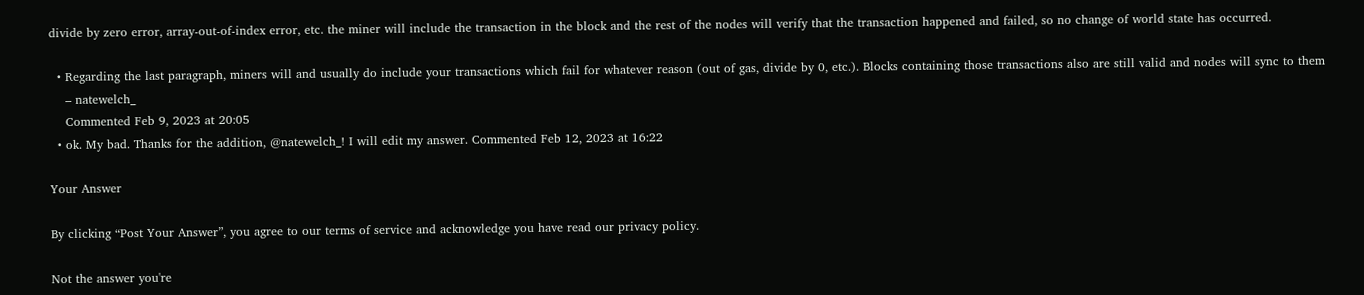divide by zero error, array-out-of-index error, etc. the miner will include the transaction in the block and the rest of the nodes will verify that the transaction happened and failed, so no change of world state has occurred.

  • Regarding the last paragraph, miners will and usually do include your transactions which fail for whatever reason (out of gas, divide by 0, etc.). Blocks containing those transactions also are still valid and nodes will sync to them
    – natewelch_
    Commented Feb 9, 2023 at 20:05
  • ok. My bad. Thanks for the addition, @natewelch_! I will edit my answer. Commented Feb 12, 2023 at 16:22

Your Answer

By clicking “Post Your Answer”, you agree to our terms of service and acknowledge you have read our privacy policy.

Not the answer you're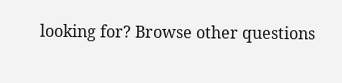looking for? Browse other questions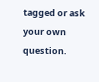tagged or ask your own question.